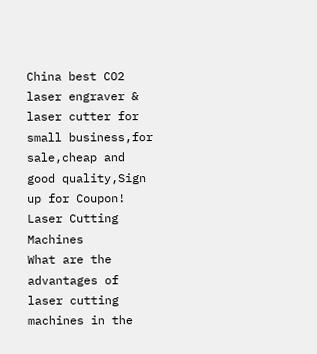China best CO2 laser engraver & laser cutter for small business,for sale,cheap and good quality,Sign up for Coupon!
Laser Cutting Machines
What are the advantages of laser cutting machines in the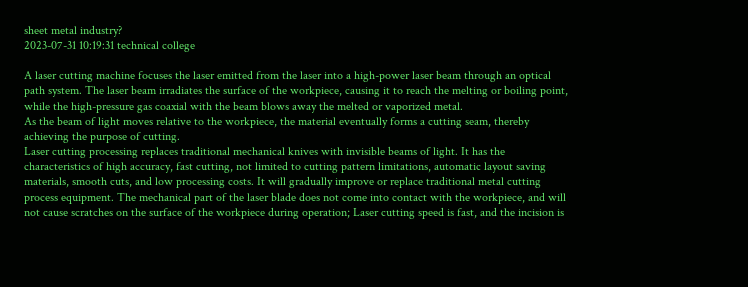sheet metal industry?
2023-07-31 10:19:31 technical college

A laser cutting machine focuses the laser emitted from the laser into a high-power laser beam through an optical path system. The laser beam irradiates the surface of the workpiece, causing it to reach the melting or boiling point, while the high-pressure gas coaxial with the beam blows away the melted or vaporized metal.
As the beam of light moves relative to the workpiece, the material eventually forms a cutting seam, thereby achieving the purpose of cutting.
Laser cutting processing replaces traditional mechanical knives with invisible beams of light. It has the characteristics of high accuracy, fast cutting, not limited to cutting pattern limitations, automatic layout saving materials, smooth cuts, and low processing costs. It will gradually improve or replace traditional metal cutting process equipment. The mechanical part of the laser blade does not come into contact with the workpiece, and will not cause scratches on the surface of the workpiece during operation; Laser cutting speed is fast, and the incision is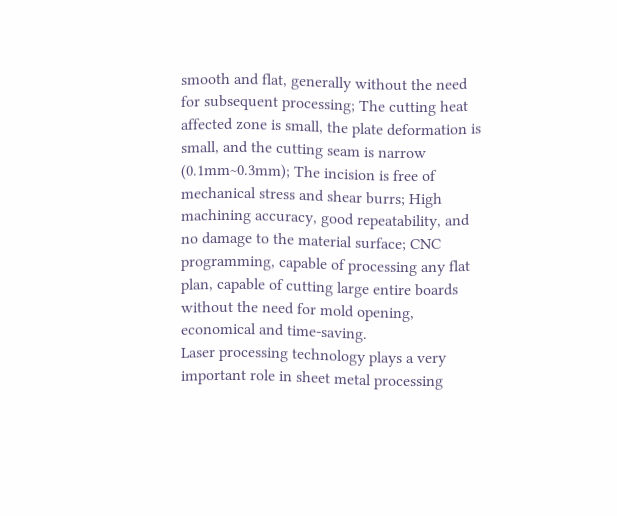smooth and flat, generally without the need for subsequent processing; The cutting heat affected zone is small, the plate deformation is small, and the cutting seam is narrow (0.1mm~0.3mm); The incision is free of mechanical stress and shear burrs; High machining accuracy, good repeatability, and no damage to the material surface; CNC programming, capable of processing any flat plan, capable of cutting large entire boards without the need for mold opening, economical and time-saving.
Laser processing technology plays a very important role in sheet metal processing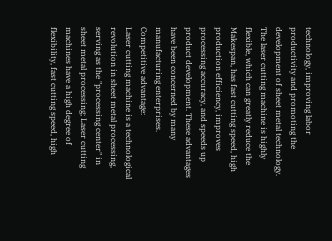technology, improving labor productivity and promoting the development of sheet metal technology. The laser cutting machine is highly flexible, which can greatly reduce the Makespan, has fast cutting speed, high production efficiency, improves processing accuracy, and speeds up product development. These advantages have been concerned by many manufacturing enterprises.
Competitive advantage:
Laser cutting machine is a technological revolution in sheet metal processing, serving as the "processing center" in sheet metal processing; Laser cutting machines have a high degree of flexibility, fast cutting speed, high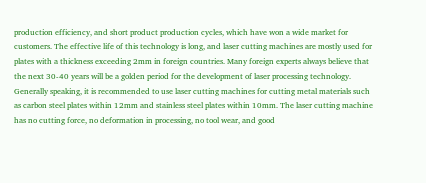production efficiency, and short product production cycles, which have won a wide market for customers. The effective life of this technology is long, and laser cutting machines are mostly used for plates with a thickness exceeding 2mm in foreign countries. Many foreign experts always believe that the next 30-40 years will be a golden period for the development of laser processing technology.
Generally speaking, it is recommended to use laser cutting machines for cutting metal materials such as carbon steel plates within 12mm and stainless steel plates within 10mm. The laser cutting machine has no cutting force, no deformation in processing, no tool wear, and good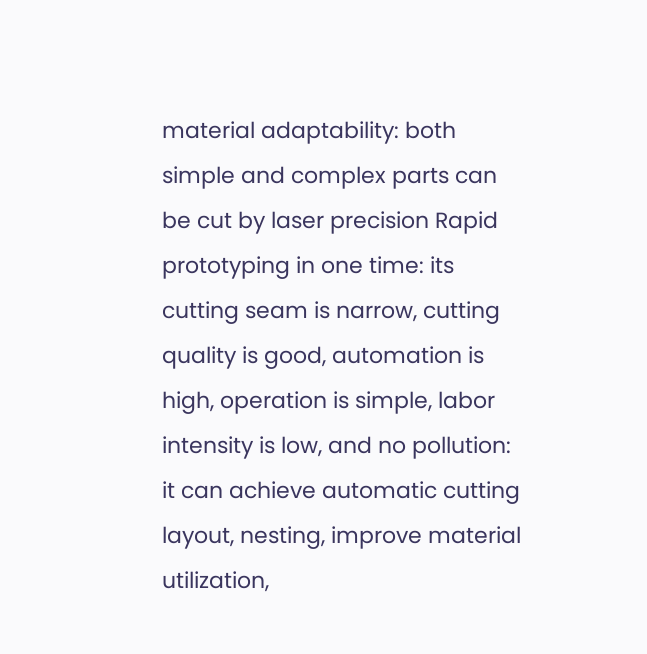material adaptability: both simple and complex parts can be cut by laser precision Rapid prototyping in one time: its cutting seam is narrow, cutting quality is good, automation is high, operation is simple, labor intensity is low, and no pollution: it can achieve automatic cutting layout, nesting, improve material utilization,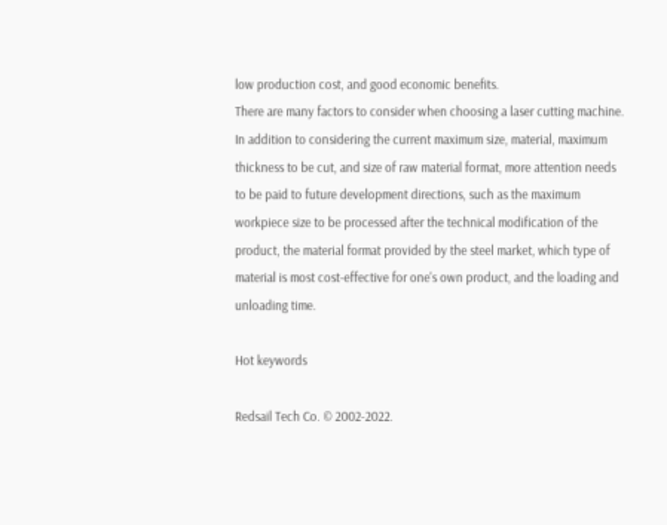low production cost, and good economic benefits.
There are many factors to consider when choosing a laser cutting machine. In addition to considering the current maximum size, material, maximum thickness to be cut, and size of raw material format, more attention needs to be paid to future development directions, such as the maximum workpiece size to be processed after the technical modification of the product, the material format provided by the steel market, which type of material is most cost-effective for one's own product, and the loading and unloading time.

Hot keywords

Redsail Tech Co. © 2002-2022.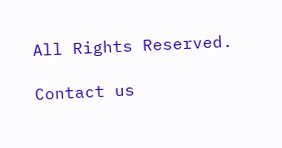All Rights Reserved.

Contact us